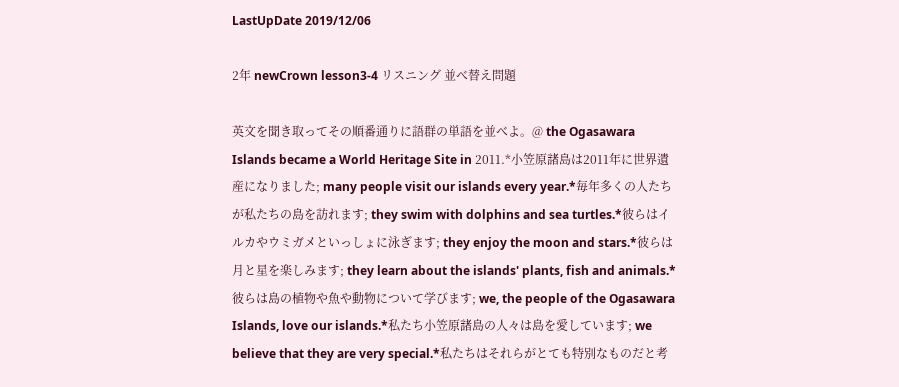LastUpDate 2019/12/06

2年 newCrown lesson3-4 リスニング 並べ替え問題

英文を聞き取ってその順番通りに語群の単語を並べよ。@ the Ogasawara Islands became a World Heritage Site in 2011.*小笠原諸島は2011年に世界遺産になりました; many people visit our islands every year.*毎年多くの人たちが私たちの島を訪れます; they swim with dolphins and sea turtles.*彼らはイルカやウミガメといっしょに泳ぎます; they enjoy the moon and stars.*彼らは月と星を楽しみます; they learn about the islands' plants, fish and animals.*彼らは島の植物や魚や動物について学びます; we, the people of the Ogasawara Islands, love our islands.*私たち小笠原諸島の人々は島を愛しています; we believe that they are very special.*私たちはそれらがとても特別なものだと考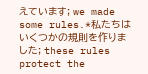えています; we made some rules.*私たちはいくつかの規則を作りました; these rules protect the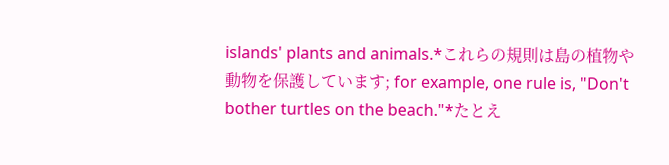islands' plants and animals.*これらの規則は島の植物や動物を保護しています; for example, one rule is, "Don't bother turtles on the beach."*たとえ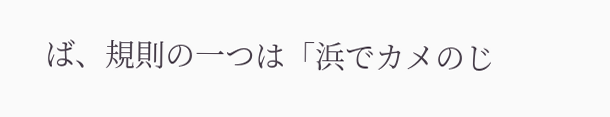ば、規則の一つは「浜でカメのじ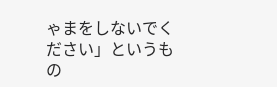ゃまをしないでください」というもの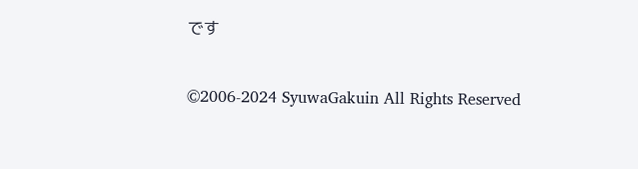です

©2006-2024 SyuwaGakuin All Rights Reserved